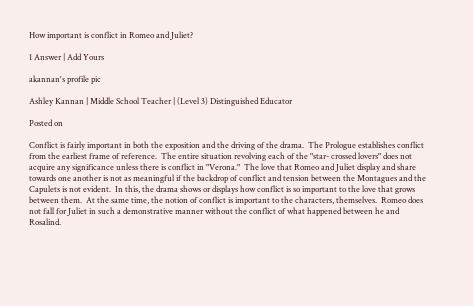How important is conflict in Romeo and Juliet?

1 Answer | Add Yours

akannan's profile pic

Ashley Kannan | Middle School Teacher | (Level 3) Distinguished Educator

Posted on

Conflict is fairly important in both the exposition and the driving of the drama.  The Prologue establishes conflict from the earliest frame of reference.  The entire situation revolving each of the "star- crossed lovers" does not acquire any significance unless there is conflict in "Verona."  The love that Romeo and Juliet display and share towards one another is not as meaningful if the backdrop of conflict and tension between the Montagues and the Capulets is not evident.  In this, the drama shows or displays how conflict is so important to the love that grows between them.  At the same time, the notion of conflict is important to the characters, themselves.  Romeo does not fall for Juliet in such a demonstrative manner without the conflict of what happened between he and Rosalind.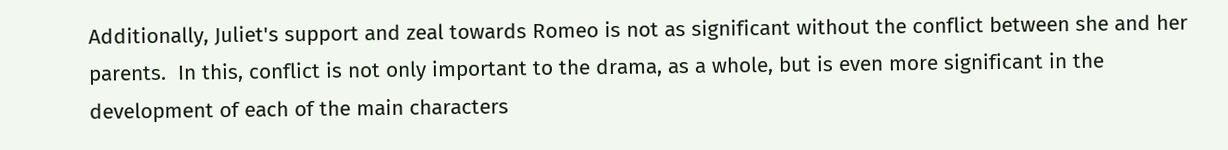Additionally, Juliet's support and zeal towards Romeo is not as significant without the conflict between she and her parents.  In this, conflict is not only important to the drama, as a whole, but is even more significant in the development of each of the main characters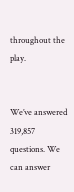throughout the play.


We’ve answered 319,857 questions. We can answer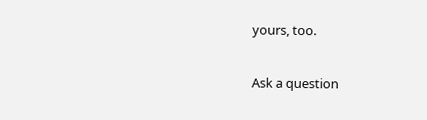yours, too.

Ask a question